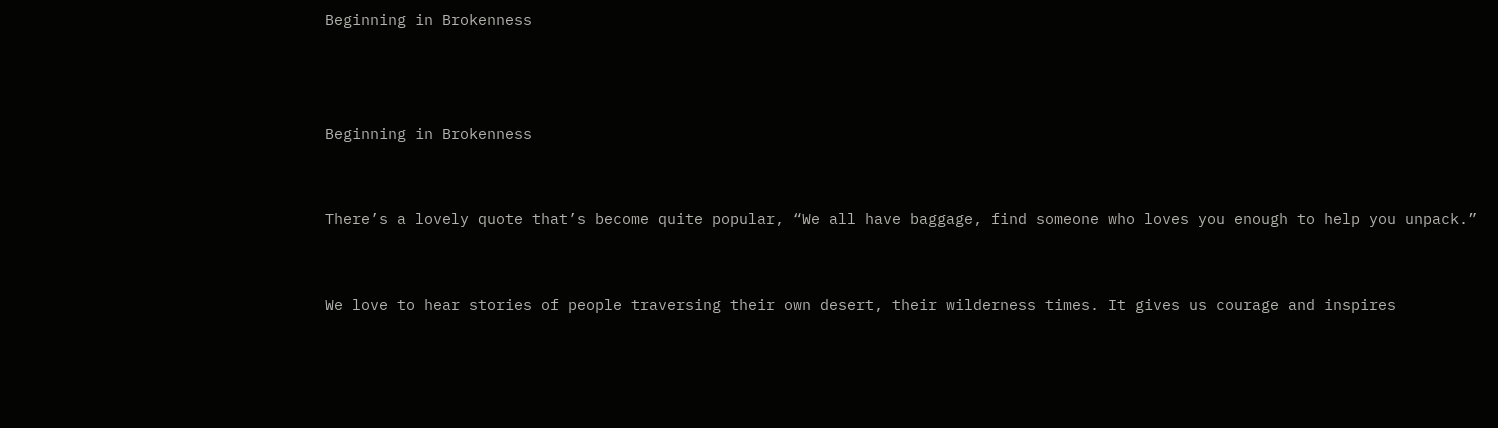Beginning in Brokenness



Beginning in Brokenness


There’s a lovely quote that’s become quite popular, “We all have baggage, find someone who loves you enough to help you unpack.”


We love to hear stories of people traversing their own desert, their wilderness times. It gives us courage and inspires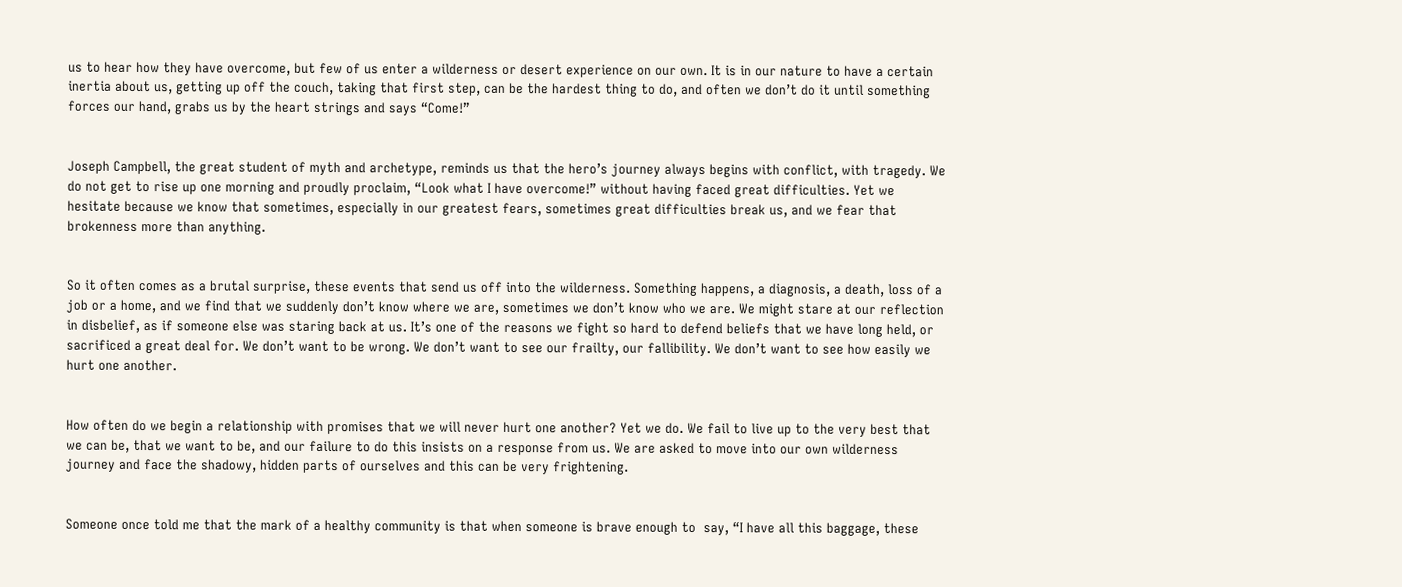us to hear how they have overcome, but few of us enter a wilderness or desert experience on our own. It is in our nature to have a certain inertia about us, getting up off the couch, taking that first step, can be the hardest thing to do, and often we don’t do it until something forces our hand, grabs us by the heart strings and says “Come!”


Joseph Campbell, the great student of myth and archetype, reminds us that the hero’s journey always begins with conflict, with tragedy. We do not get to rise up one morning and proudly proclaim, “Look what I have overcome!” without having faced great difficulties. Yet we hesitate because we know that sometimes, especially in our greatest fears, sometimes great difficulties break us, and we fear that brokenness more than anything.


So it often comes as a brutal surprise, these events that send us off into the wilderness. Something happens, a diagnosis, a death, loss of a job or a home, and we find that we suddenly don’t know where we are, sometimes we don’t know who we are. We might stare at our reflection in disbelief, as if someone else was staring back at us. It’s one of the reasons we fight so hard to defend beliefs that we have long held, or sacrificed a great deal for. We don’t want to be wrong. We don’t want to see our frailty, our fallibility. We don’t want to see how easily we hurt one another.


How often do we begin a relationship with promises that we will never hurt one another? Yet we do. We fail to live up to the very best that we can be, that we want to be, and our failure to do this insists on a response from us. We are asked to move into our own wilderness journey and face the shadowy, hidden parts of ourselves and this can be very frightening.


Someone once told me that the mark of a healthy community is that when someone is brave enough to  say, “I have all this baggage, these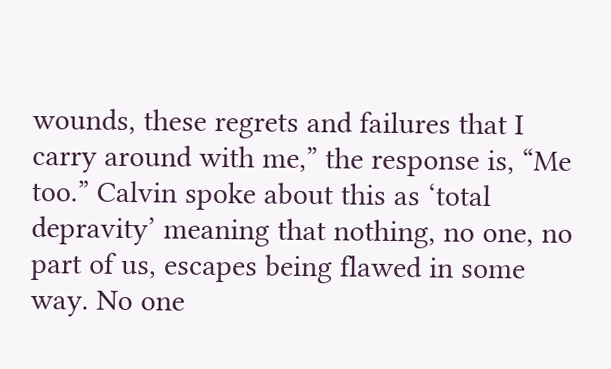wounds, these regrets and failures that I carry around with me,” the response is, “Me too.” Calvin spoke about this as ‘total depravity’ meaning that nothing, no one, no part of us, escapes being flawed in some way. No one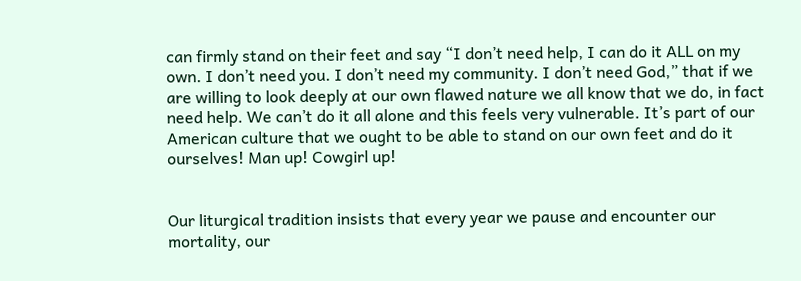can firmly stand on their feet and say “I don’t need help, I can do it ALL on my own. I don’t need you. I don’t need my community. I don’t need God,” that if we are willing to look deeply at our own flawed nature we all know that we do, in fact need help. We can’t do it all alone and this feels very vulnerable. It’s part of our American culture that we ought to be able to stand on our own feet and do it ourselves! Man up! Cowgirl up!


Our liturgical tradition insists that every year we pause and encounter our mortality, our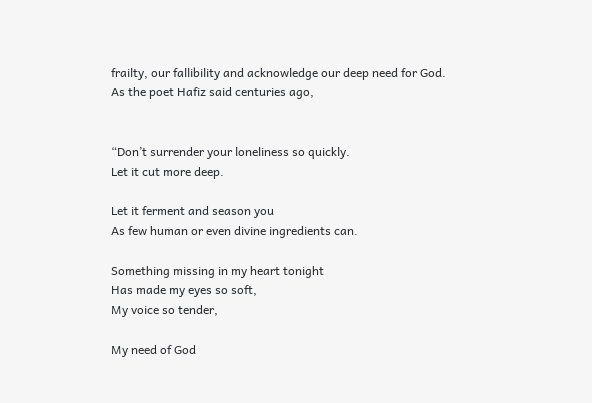frailty, our fallibility and acknowledge our deep need for God. As the poet Hafiz said centuries ago,


“Don’t surrender your loneliness so quickly.
Let it cut more deep.

Let it ferment and season you
As few human or even divine ingredients can.

Something missing in my heart tonight
Has made my eyes so soft,
My voice so tender,

My need of God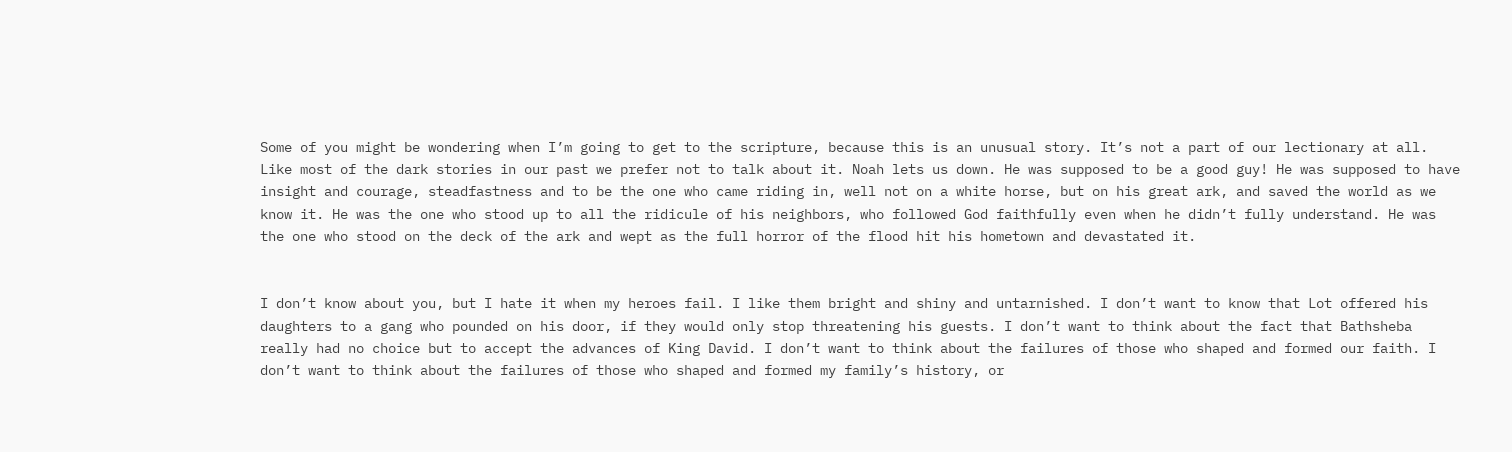Some of you might be wondering when I’m going to get to the scripture, because this is an unusual story. It’s not a part of our lectionary at all. Like most of the dark stories in our past we prefer not to talk about it. Noah lets us down. He was supposed to be a good guy! He was supposed to have insight and courage, steadfastness and to be the one who came riding in, well not on a white horse, but on his great ark, and saved the world as we know it. He was the one who stood up to all the ridicule of his neighbors, who followed God faithfully even when he didn’t fully understand. He was the one who stood on the deck of the ark and wept as the full horror of the flood hit his hometown and devastated it.


I don’t know about you, but I hate it when my heroes fail. I like them bright and shiny and untarnished. I don’t want to know that Lot offered his daughters to a gang who pounded on his door, if they would only stop threatening his guests. I don’t want to think about the fact that Bathsheba really had no choice but to accept the advances of King David. I don’t want to think about the failures of those who shaped and formed our faith. I don’t want to think about the failures of those who shaped and formed my family’s history, or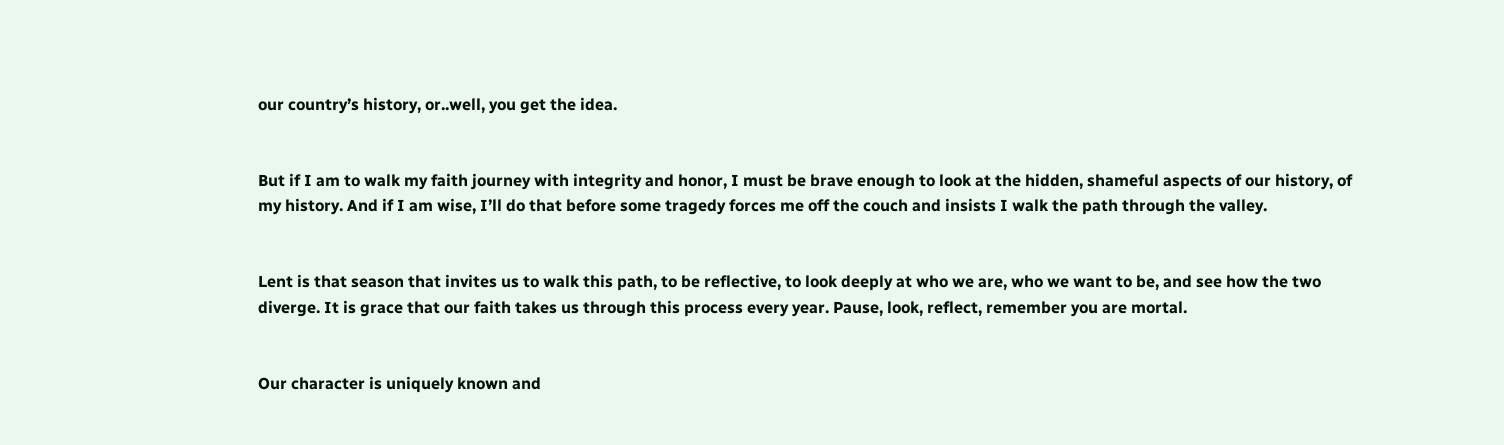our country’s history, or..well, you get the idea.


But if I am to walk my faith journey with integrity and honor, I must be brave enough to look at the hidden, shameful aspects of our history, of my history. And if I am wise, I’ll do that before some tragedy forces me off the couch and insists I walk the path through the valley.


Lent is that season that invites us to walk this path, to be reflective, to look deeply at who we are, who we want to be, and see how the two diverge. It is grace that our faith takes us through this process every year. Pause, look, reflect, remember you are mortal.


Our character is uniquely known and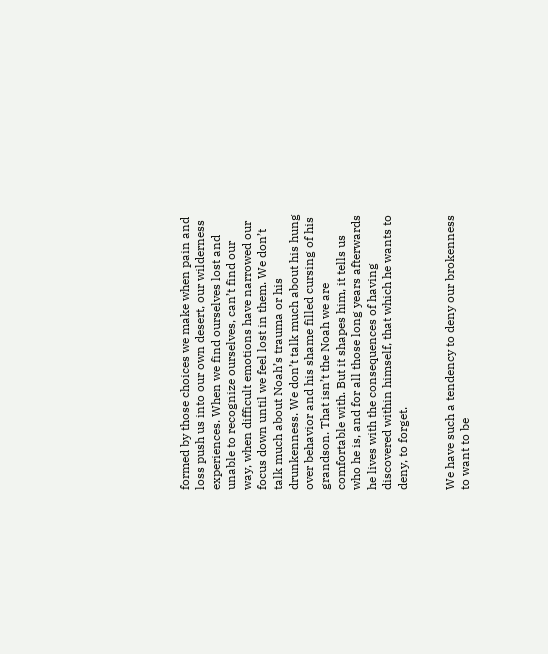formed by those choices we make when pain and loss push us into our own desert, our wilderness experiences. When we find ourselves lost and unable to recognize ourselves, can’t find our way, when difficult emotions have narrowed our focus down until we feel lost in them. We don’t talk much about Noah’s trauma or his drunkenness. We don’t talk much about his hung over behavior and his shame filled cursing of his grandson. That isn’t the Noah we are comfortable with. But it shapes him, it tells us who he is, and for all those long years afterwards he lives with the consequences of having discovered within himself, that which he wants to deny, to forget.


We have such a tendency to deny our brokenness to want to be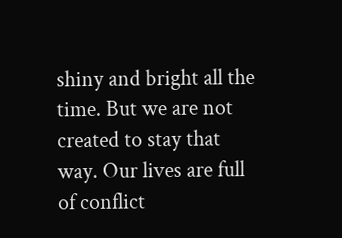shiny and bright all the time. But we are not created to stay that way. Our lives are full of conflict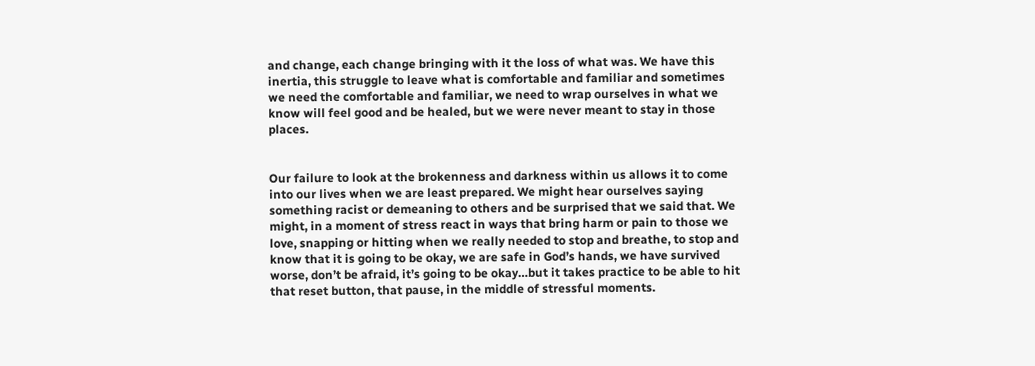and change, each change bringing with it the loss of what was. We have this inertia, this struggle to leave what is comfortable and familiar and sometimes we need the comfortable and familiar, we need to wrap ourselves in what we know will feel good and be healed, but we were never meant to stay in those places.


Our failure to look at the brokenness and darkness within us allows it to come into our lives when we are least prepared. We might hear ourselves saying something racist or demeaning to others and be surprised that we said that. We might, in a moment of stress react in ways that bring harm or pain to those we love, snapping or hitting when we really needed to stop and breathe, to stop and know that it is going to be okay, we are safe in God’s hands, we have survived worse, don’t be afraid, it’s going to be okay…but it takes practice to be able to hit that reset button, that pause, in the middle of stressful moments.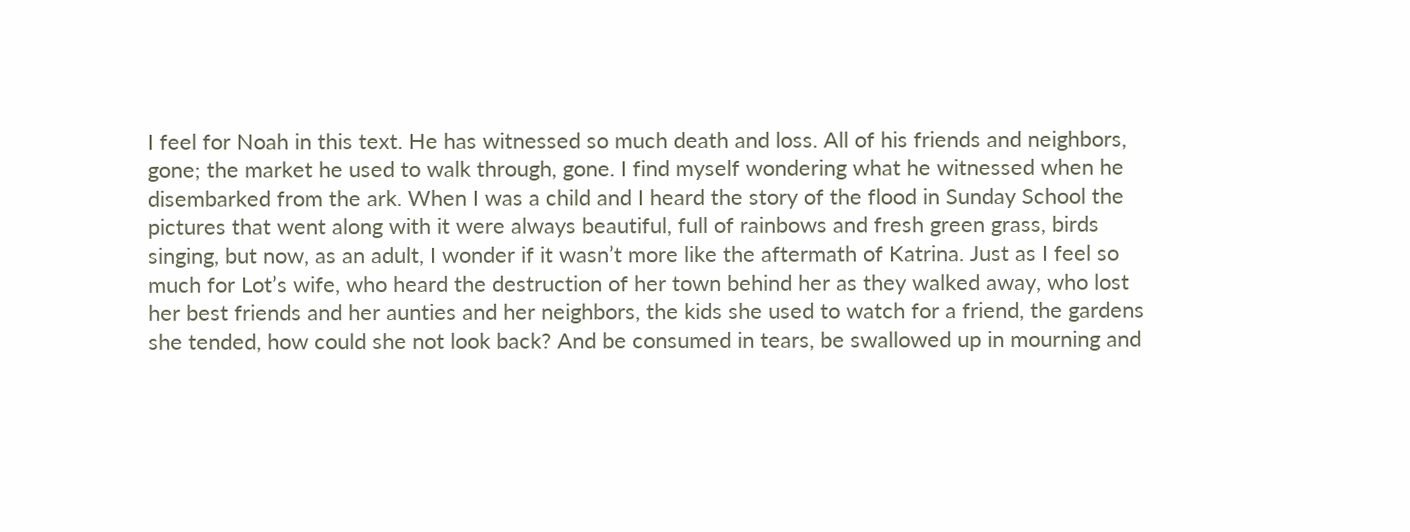I feel for Noah in this text. He has witnessed so much death and loss. All of his friends and neighbors, gone; the market he used to walk through, gone. I find myself wondering what he witnessed when he disembarked from the ark. When I was a child and I heard the story of the flood in Sunday School the pictures that went along with it were always beautiful, full of rainbows and fresh green grass, birds singing, but now, as an adult, I wonder if it wasn’t more like the aftermath of Katrina. Just as I feel so much for Lot’s wife, who heard the destruction of her town behind her as they walked away, who lost her best friends and her aunties and her neighbors, the kids she used to watch for a friend, the gardens she tended, how could she not look back? And be consumed in tears, be swallowed up in mourning and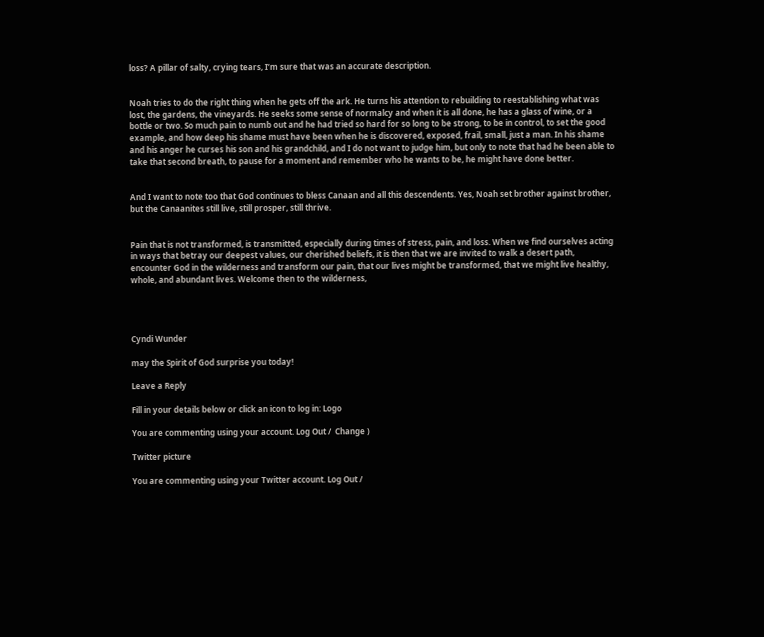loss? A pillar of salty, crying tears, I’m sure that was an accurate description.


Noah tries to do the right thing when he gets off the ark. He turns his attention to rebuilding to reestablishing what was lost, the gardens, the vineyards. He seeks some sense of normalcy and when it is all done, he has a glass of wine, or a bottle or two. So much pain to numb out and he had tried so hard for so long to be strong, to be in control, to set the good example, and how deep his shame must have been when he is discovered, exposed, frail, small, just a man. In his shame and his anger he curses his son and his grandchild, and I do not want to judge him, but only to note that had he been able to take that second breath, to pause for a moment and remember who he wants to be, he might have done better.


And I want to note too that God continues to bless Canaan and all this descendents. Yes, Noah set brother against brother, but the Canaanites still live, still prosper, still thrive.


Pain that is not transformed, is transmitted, especially during times of stress, pain, and loss. When we find ourselves acting in ways that betray our deepest values, our cherished beliefs, it is then that we are invited to walk a desert path, encounter God in the wilderness and transform our pain, that our lives might be transformed, that we might live healthy, whole, and abundant lives. Welcome then to the wilderness,




Cyndi Wunder

may the Spirit of God surprise you today!

Leave a Reply

Fill in your details below or click an icon to log in: Logo

You are commenting using your account. Log Out /  Change )

Twitter picture

You are commenting using your Twitter account. Log Out /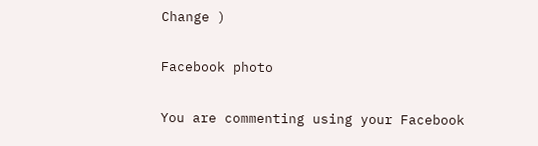Change )

Facebook photo

You are commenting using your Facebook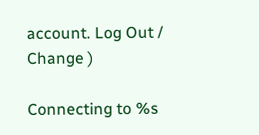account. Log Out /  Change )

Connecting to %s